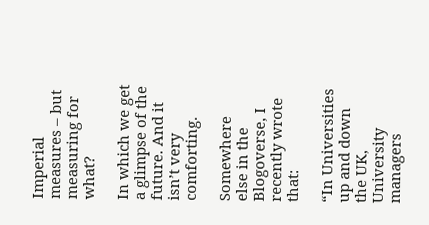Imperial measures – but measuring for what?

In which we get a glimpse of the future. And it isn’t very comforting.

Somewhere else in the Blogoverse, I recently wrote that:

“In Universities up and down the UK, University managers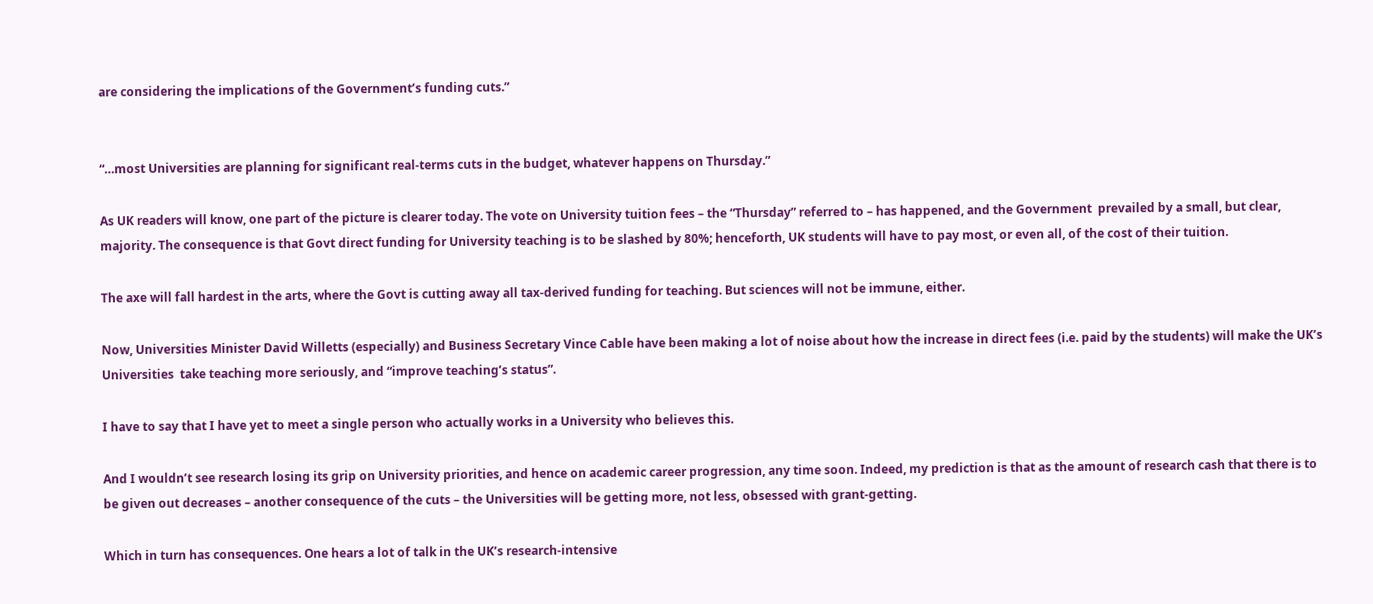are considering the implications of the Government’s funding cuts.”


“…most Universities are planning for significant real-terms cuts in the budget, whatever happens on Thursday.”

As UK readers will know, one part of the picture is clearer today. The vote on University tuition fees – the “Thursday” referred to – has happened, and the Government  prevailed by a small, but clear, majority. The consequence is that Govt direct funding for University teaching is to be slashed by 80%; henceforth, UK students will have to pay most, or even all, of the cost of their tuition.

The axe will fall hardest in the arts, where the Govt is cutting away all tax-derived funding for teaching. But sciences will not be immune, either.

Now, Universities Minister David Willetts (especially) and Business Secretary Vince Cable have been making a lot of noise about how the increase in direct fees (i.e. paid by the students) will make the UK’s Universities  take teaching more seriously, and “improve teaching’s status”.

I have to say that I have yet to meet a single person who actually works in a University who believes this.

And I wouldn’t see research losing its grip on University priorities, and hence on academic career progression, any time soon. Indeed, my prediction is that as the amount of research cash that there is to be given out decreases – another consequence of the cuts – the Universities will be getting more, not less, obsessed with grant-getting.

Which in turn has consequences. One hears a lot of talk in the UK’s research-intensive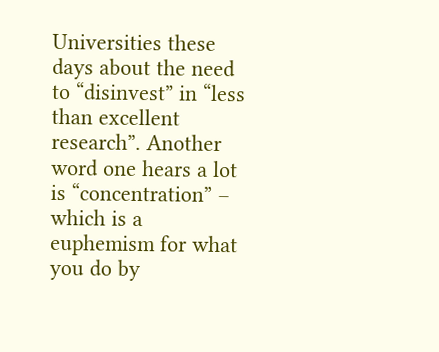Universities these days about the need to “disinvest” in “less than excellent research”. Another word one hears a lot is “concentration” – which is a euphemism for what you do by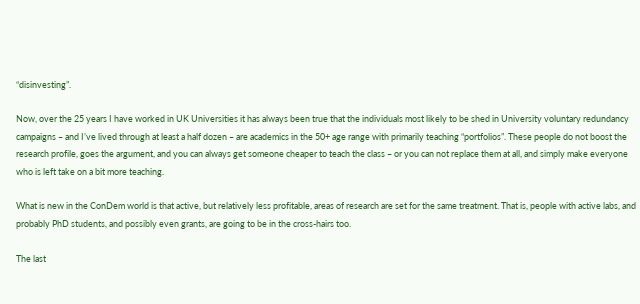“disinvesting”.

Now, over the 25 years I have worked in UK Universities it has always been true that the individuals most likely to be shed in University voluntary redundancy campaigns – and I’ve lived through at least a half dozen – are academics in the 50+ age range with primarily teaching “portfolios”. These people do not boost the research profile, goes the argument, and you can always get someone cheaper to teach the class – or you can not replace them at all, and simply make everyone who is left take on a bit more teaching.

What is new in the ConDem world is that active, but relatively less profitable, areas of research are set for the same treatment. That is, people with active labs, and probably PhD students, and possibly even grants, are going to be in the cross-hairs too.

The last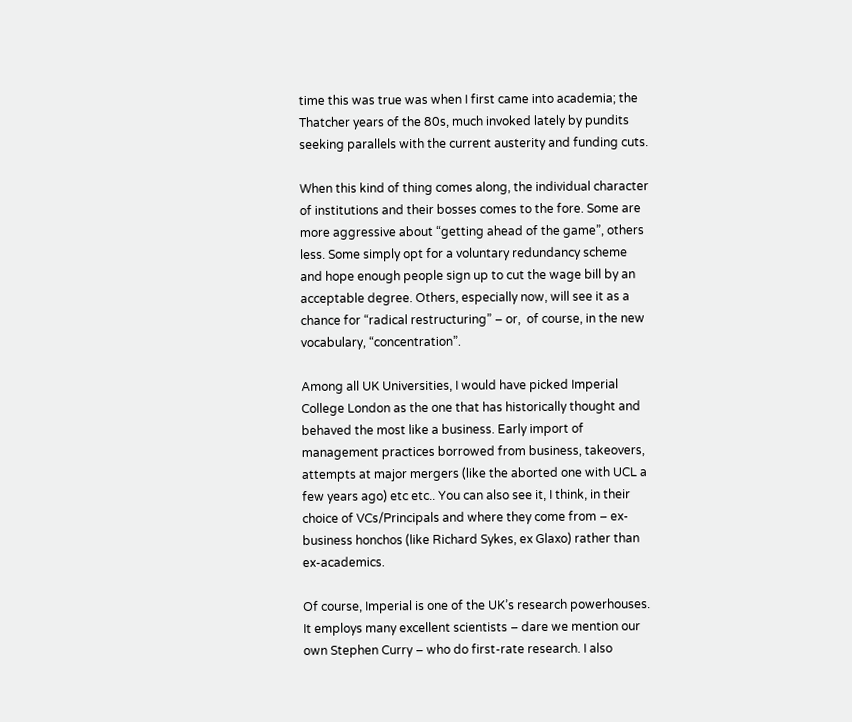time this was true was when I first came into academia; the Thatcher years of the 80s, much invoked lately by pundits seeking parallels with the current austerity and funding cuts.

When this kind of thing comes along, the individual character of institutions and their bosses comes to the fore. Some are more aggressive about “getting ahead of the game”, others less. Some simply opt for a voluntary redundancy scheme and hope enough people sign up to cut the wage bill by an acceptable degree. Others, especially now, will see it as a chance for “radical restructuring” – or,  of course, in the new vocabulary, “concentration”.

Among all UK Universities, I would have picked Imperial College London as the one that has historically thought and behaved the most like a business. Early import of management practices borrowed from business, takeovers, attempts at major mergers (like the aborted one with UCL a few years ago) etc etc.. You can also see it, I think, in their choice of VCs/Principals and where they come from – ex-business honchos (like Richard Sykes, ex Glaxo) rather than ex-academics.

Of course, Imperial is one of the UK’s research powerhouses. It employs many excellent scientists – dare we mention our own Stephen Curry – who do first-rate research. I also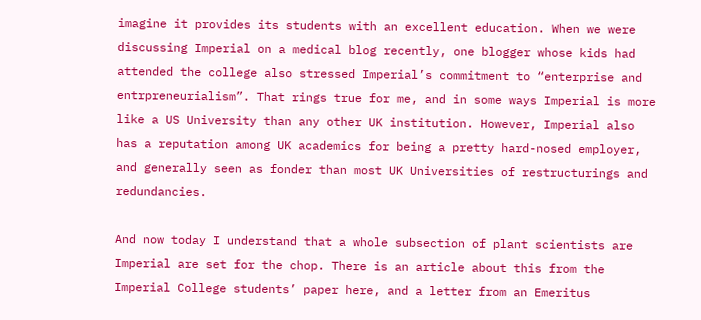imagine it provides its students with an excellent education. When we were discussing Imperial on a medical blog recently, one blogger whose kids had attended the college also stressed Imperial’s commitment to “enterprise and entrpreneurialism”. That rings true for me, and in some ways Imperial is more like a US University than any other UK institution. However, Imperial also has a reputation among UK academics for being a pretty hard-nosed employer, and generally seen as fonder than most UK Universities of restructurings and redundancies.

And now today I understand that a whole subsection of plant scientists are Imperial are set for the chop. There is an article about this from the Imperial College students’ paper here, and a letter from an Emeritus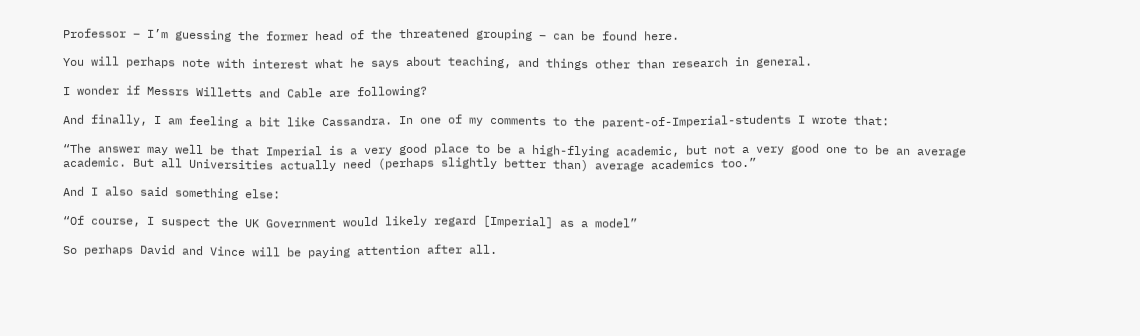Professor – I’m guessing the former head of the threatened grouping – can be found here.

You will perhaps note with interest what he says about teaching, and things other than research in general.

I wonder if Messrs Willetts and Cable are following?

And finally, I am feeling a bit like Cassandra. In one of my comments to the parent-of-Imperial-students I wrote that:

“The answer may well be that Imperial is a very good place to be a high-flying academic, but not a very good one to be an average academic. But all Universities actually need (perhaps slightly better than) average academics too.”

And I also said something else:

“Of course, I suspect the UK Government would likely regard [Imperial] as a model”

So perhaps David and Vince will be paying attention after all.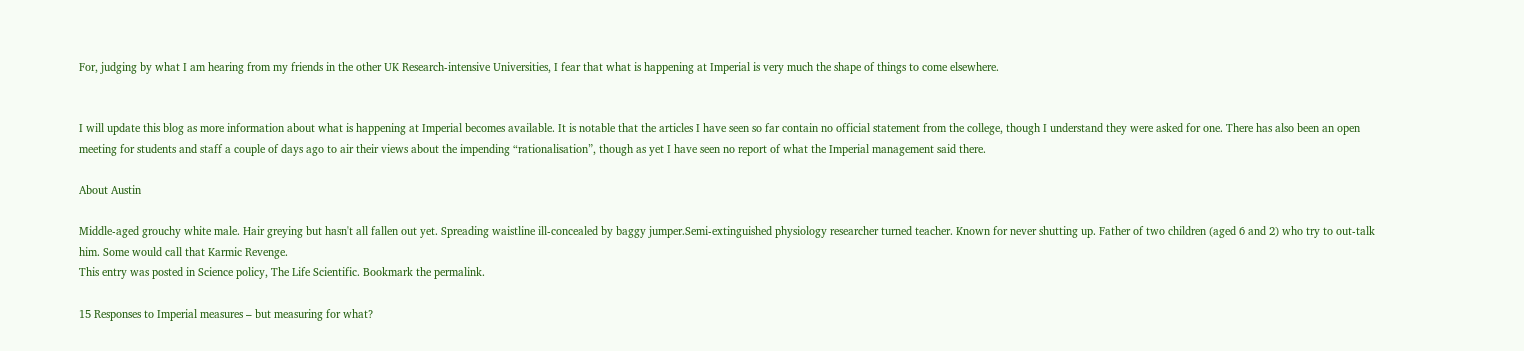For, judging by what I am hearing from my friends in the other UK Research-intensive Universities, I fear that what is happening at Imperial is very much the shape of things to come elsewhere.


I will update this blog as more information about what is happening at Imperial becomes available. It is notable that the articles I have seen so far contain no official statement from the college, though I understand they were asked for one. There has also been an open meeting for students and staff a couple of days ago to air their views about the impending “rationalisation”, though as yet I have seen no report of what the Imperial management said there.

About Austin

Middle-aged grouchy white male. Hair greying but hasn't all fallen out yet. Spreading waistline ill-concealed by baggy jumper.Semi-extinguished physiology researcher turned teacher. Known for never shutting up. Father of two children (aged 6 and 2) who try to out-talk him. Some would call that Karmic Revenge.
This entry was posted in Science policy, The Life Scientific. Bookmark the permalink.

15 Responses to Imperial measures – but measuring for what?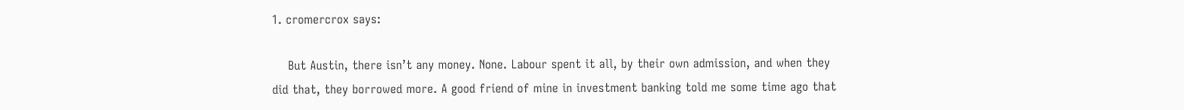1. cromercrox says:

    But Austin, there isn’t any money. None. Labour spent it all, by their own admission, and when they did that, they borrowed more. A good friend of mine in investment banking told me some time ago that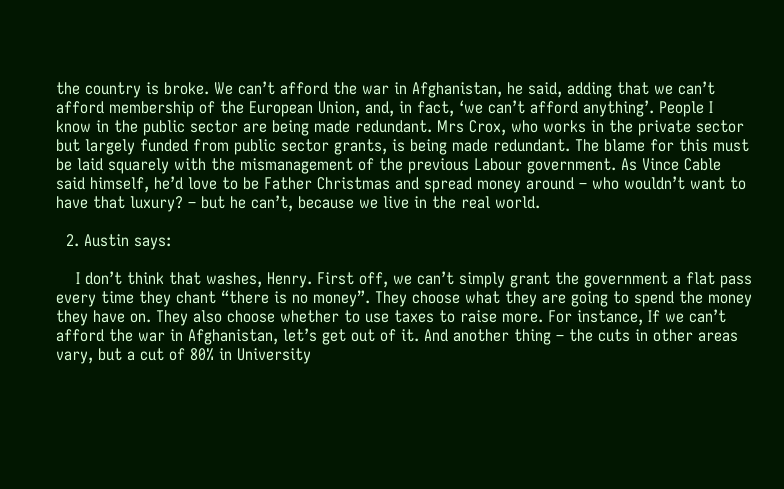the country is broke. We can’t afford the war in Afghanistan, he said, adding that we can’t afford membership of the European Union, and, in fact, ‘we can’t afford anything’. People I know in the public sector are being made redundant. Mrs Crox, who works in the private sector but largely funded from public sector grants, is being made redundant. The blame for this must be laid squarely with the mismanagement of the previous Labour government. As Vince Cable said himself, he’d love to be Father Christmas and spread money around – who wouldn’t want to have that luxury? – but he can’t, because we live in the real world.

  2. Austin says:

    I don’t think that washes, Henry. First off, we can’t simply grant the government a flat pass every time they chant “there is no money”. They choose what they are going to spend the money they have on. They also choose whether to use taxes to raise more. For instance, If we can’t afford the war in Afghanistan, let’s get out of it. And another thing – the cuts in other areas vary, but a cut of 80% in University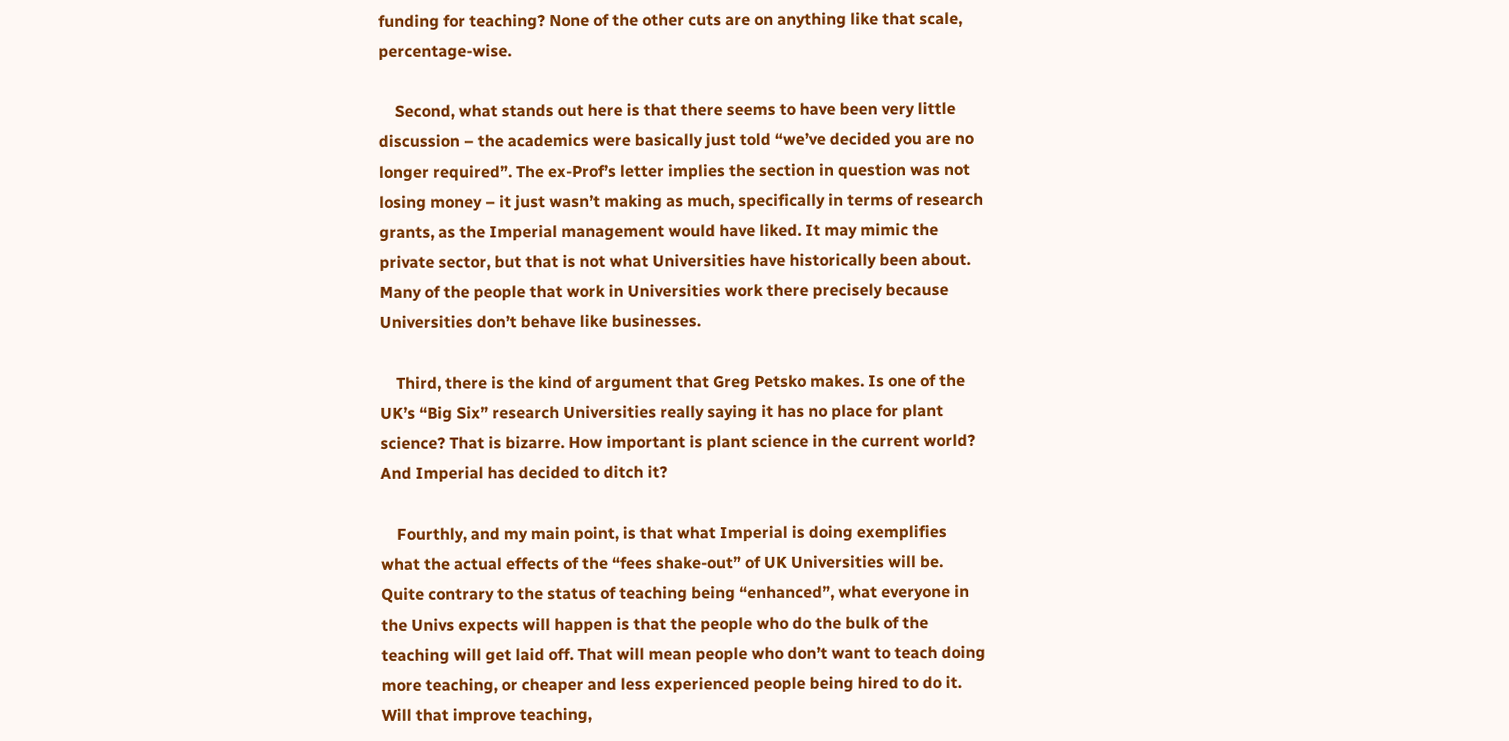funding for teaching? None of the other cuts are on anything like that scale, percentage-wise.

    Second, what stands out here is that there seems to have been very little discussion – the academics were basically just told “we’ve decided you are no longer required”. The ex-Prof’s letter implies the section in question was not losing money – it just wasn’t making as much, specifically in terms of research grants, as the Imperial management would have liked. It may mimic the private sector, but that is not what Universities have historically been about. Many of the people that work in Universities work there precisely because Universities don’t behave like businesses.

    Third, there is the kind of argument that Greg Petsko makes. Is one of the UK’s “Big Six” research Universities really saying it has no place for plant science? That is bizarre. How important is plant science in the current world? And Imperial has decided to ditch it?

    Fourthly, and my main point, is that what Imperial is doing exemplifies what the actual effects of the “fees shake-out” of UK Universities will be. Quite contrary to the status of teaching being “enhanced”, what everyone in the Univs expects will happen is that the people who do the bulk of the teaching will get laid off. That will mean people who don’t want to teach doing more teaching, or cheaper and less experienced people being hired to do it. Will that improve teaching,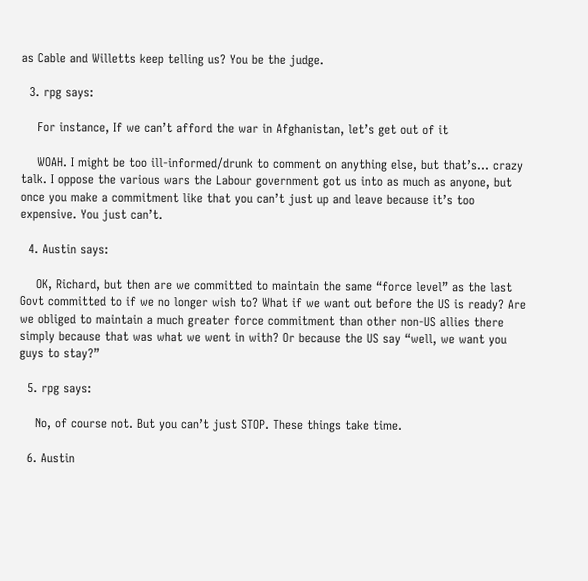as Cable and Willetts keep telling us? You be the judge.

  3. rpg says:

    For instance, If we can’t afford the war in Afghanistan, let’s get out of it

    WOAH. I might be too ill-informed/drunk to comment on anything else, but that’s… crazy talk. I oppose the various wars the Labour government got us into as much as anyone, but once you make a commitment like that you can’t just up and leave because it’s too expensive. You just can’t.

  4. Austin says:

    OK, Richard, but then are we committed to maintain the same “force level” as the last Govt committed to if we no longer wish to? What if we want out before the US is ready? Are we obliged to maintain a much greater force commitment than other non-US allies there simply because that was what we went in with? Or because the US say “well, we want you guys to stay?”

  5. rpg says:

    No, of course not. But you can’t just STOP. These things take time.

  6. Austin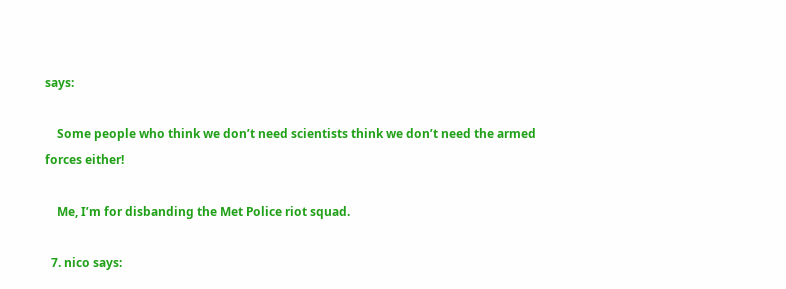says:

    Some people who think we don’t need scientists think we don’t need the armed forces either!

    Me, I’m for disbanding the Met Police riot squad.

  7. nico says: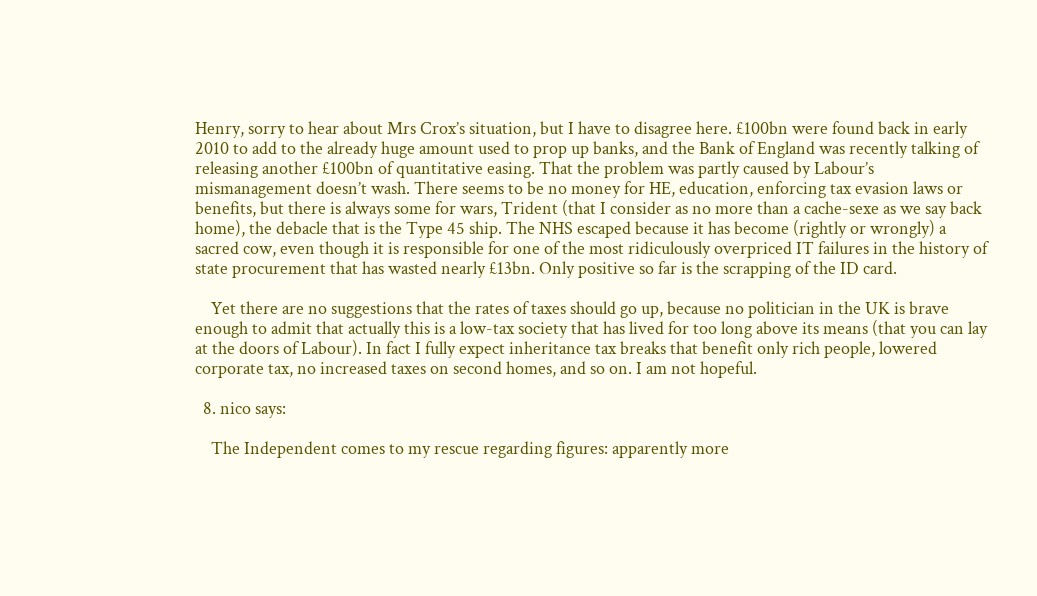Henry, sorry to hear about Mrs Crox’s situation, but I have to disagree here. £100bn were found back in early 2010 to add to the already huge amount used to prop up banks, and the Bank of England was recently talking of releasing another £100bn of quantitative easing. That the problem was partly caused by Labour’s mismanagement doesn’t wash. There seems to be no money for HE, education, enforcing tax evasion laws or benefits, but there is always some for wars, Trident (that I consider as no more than a cache-sexe as we say back home), the debacle that is the Type 45 ship. The NHS escaped because it has become (rightly or wrongly) a sacred cow, even though it is responsible for one of the most ridiculously overpriced IT failures in the history of state procurement that has wasted nearly £13bn. Only positive so far is the scrapping of the ID card.

    Yet there are no suggestions that the rates of taxes should go up, because no politician in the UK is brave enough to admit that actually this is a low-tax society that has lived for too long above its means (that you can lay at the doors of Labour). In fact I fully expect inheritance tax breaks that benefit only rich people, lowered corporate tax, no increased taxes on second homes, and so on. I am not hopeful.

  8. nico says:

    The Independent comes to my rescue regarding figures: apparently more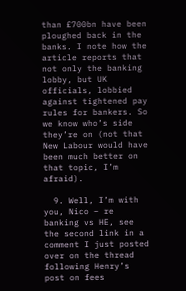than £700bn have been ploughed back in the banks. I note how the article reports that not only the banking lobby, but UK officials, lobbied against tightened pay rules for bankers. So we know who’s side they’re on (not that New Labour would have been much better on that topic, I’m afraid).

  9. Well, I’m with you, Nico – re banking vs HE, see the second link in a comment I just posted over on the thread following Henry’s post on fees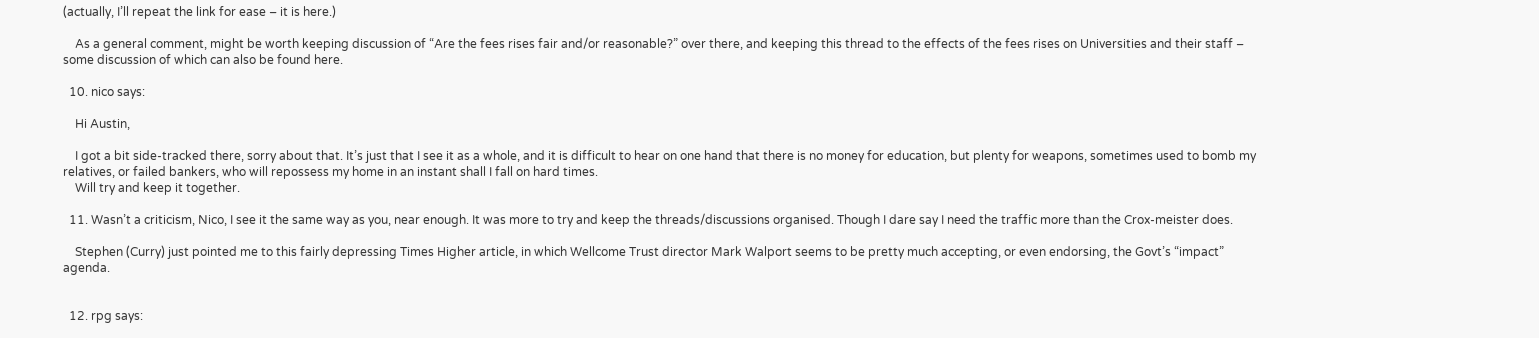(actually, I’ll repeat the link for ease – it is here.)

    As a general comment, might be worth keeping discussion of “Are the fees rises fair and/or reasonable?” over there, and keeping this thread to the effects of the fees rises on Universities and their staff – some discussion of which can also be found here.

  10. nico says:

    Hi Austin,

    I got a bit side-tracked there, sorry about that. It’s just that I see it as a whole, and it is difficult to hear on one hand that there is no money for education, but plenty for weapons, sometimes used to bomb my relatives, or failed bankers, who will repossess my home in an instant shall I fall on hard times.
    Will try and keep it together.

  11. Wasn’t a criticism, Nico, I see it the same way as you, near enough. It was more to try and keep the threads/discussions organised. Though I dare say I need the traffic more than the Crox-meister does.

    Stephen (Curry) just pointed me to this fairly depressing Times Higher article, in which Wellcome Trust director Mark Walport seems to be pretty much accepting, or even endorsing, the Govt’s “impact” agenda.


  12. rpg says: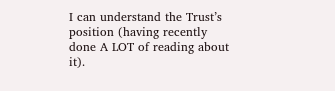I can understand the Trust’s position (having recently done A LOT of reading about it).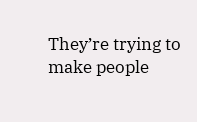They’re trying to make people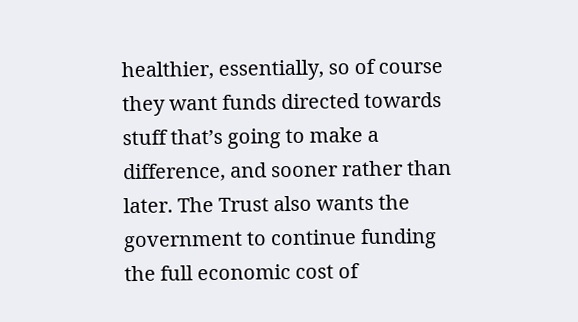healthier, essentially, so of course they want funds directed towards stuff that’s going to make a difference, and sooner rather than later. The Trust also wants the government to continue funding the full economic cost of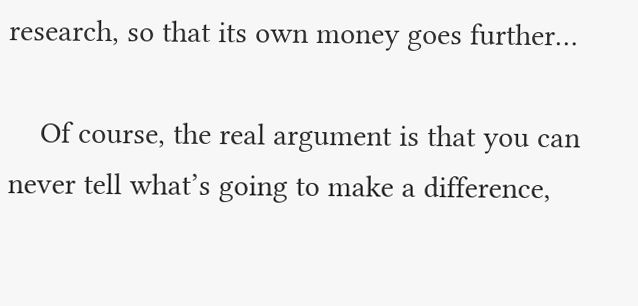research, so that its own money goes further…

    Of course, the real argument is that you can never tell what’s going to make a difference,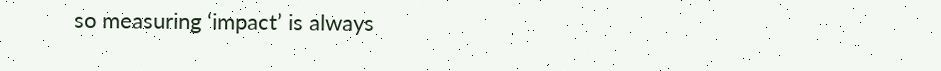so measuring ‘impact’ is always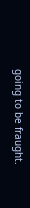going to be fraught.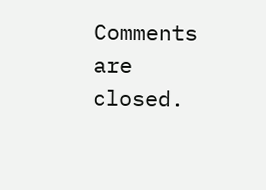Comments are closed.